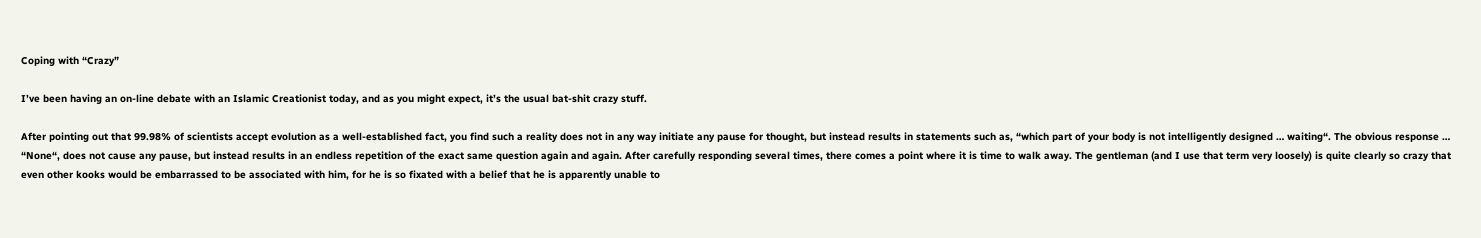Coping with “Crazy”

I’ve been having an on-line debate with an Islamic Creationist today, and as you might expect, it’s the usual bat-shit crazy stuff.

After pointing out that 99.98% of scientists accept evolution as a well-established fact, you find such a reality does not in any way initiate any pause for thought, but instead results in statements such as, “which part of your body is not intelligently designed … waiting“. The obvious response … “None“, does not cause any pause, but instead results in an endless repetition of the exact same question again and again. After carefully responding several times, there comes a point where it is time to walk away. The gentleman (and I use that term very loosely) is quite clearly so crazy that even other kooks would be embarrassed to be associated with him, for he is so fixated with a belief that he is apparently unable to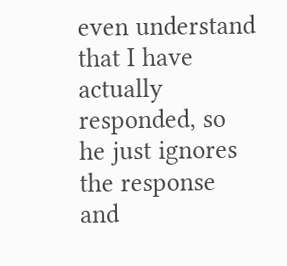even understand that I have actually responded, so he just ignores the response and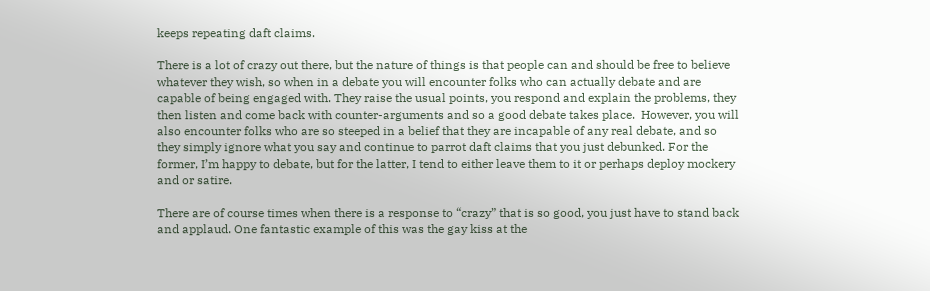keeps repeating daft claims.

There is a lot of crazy out there, but the nature of things is that people can and should be free to believe whatever they wish, so when in a debate you will encounter folks who can actually debate and are capable of being engaged with. They raise the usual points, you respond and explain the problems, they then listen and come back with counter-arguments and so a good debate takes place.  However, you will also encounter folks who are so steeped in a belief that they are incapable of any real debate, and so they simply ignore what you say and continue to parrot daft claims that you just debunked. For the former, I’m happy to debate, but for the latter, I tend to either leave them to it or perhaps deploy mockery and or satire.

There are of course times when there is a response to “crazy” that is so good, you just have to stand back and applaud. One fantastic example of this was the gay kiss at the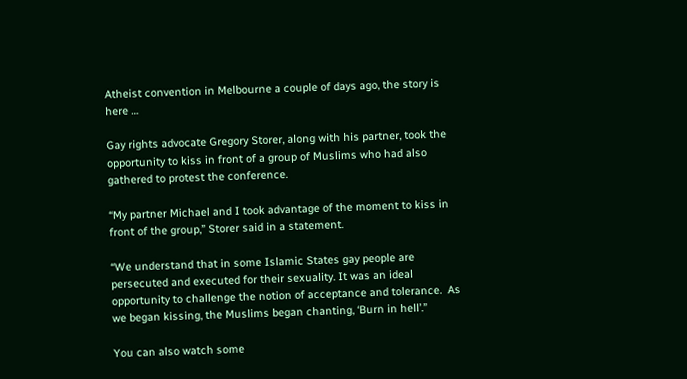Atheist convention in Melbourne a couple of days ago, the story is here …

Gay rights advocate Gregory Storer, along with his partner, took the opportunity to kiss in front of a group of Muslims who had also gathered to protest the conference.

“My partner Michael and I took advantage of the moment to kiss in front of the group,” Storer said in a statement.

“We understand that in some Islamic States gay people are persecuted and executed for their sexuality. It was an ideal opportunity to challenge the notion of acceptance and tolerance.  As we began kissing, the Muslims began chanting, ‘Burn in hell’.”

You can also watch some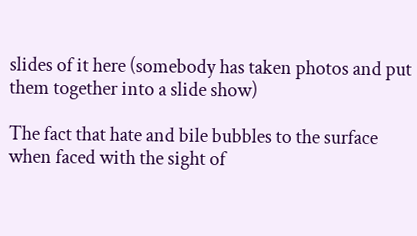slides of it here (somebody has taken photos and put them together into a slide show)

The fact that hate and bile bubbles to the surface when faced with the sight of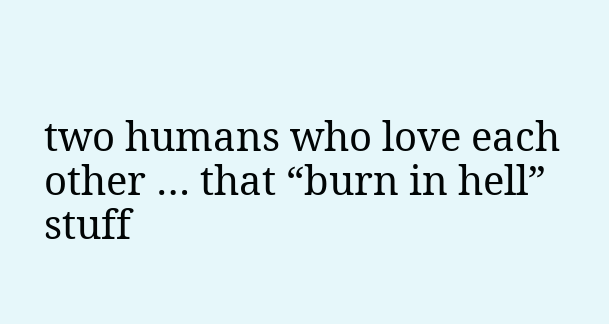two humans who love each other … that “burn in hell” stuff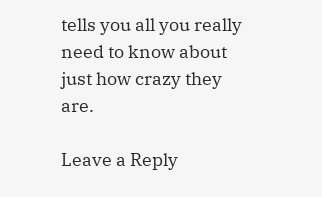tells you all you really need to know about just how crazy they are.

Leave a Reply